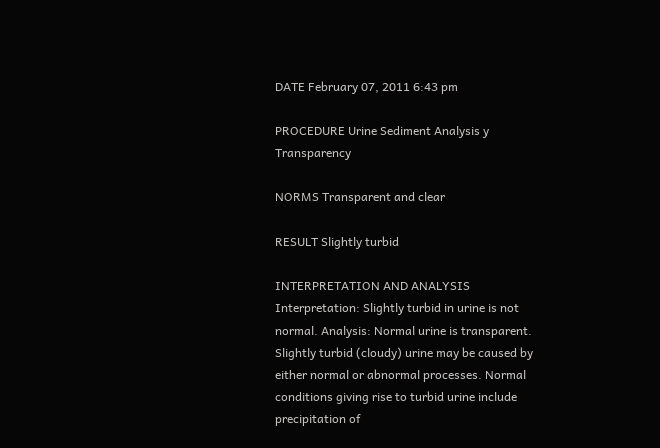DATE February 07, 2011 6:43 pm

PROCEDURE Urine Sediment Analysis y Transparency

NORMS Transparent and clear

RESULT Slightly turbid

INTERPRETATION AND ANALYSIS Interpretation: Slightly turbid in urine is not normal. Analysis: Normal urine is transparent. Slightly turbid (cloudy) urine may be caused by either normal or abnormal processes. Normal conditions giving rise to turbid urine include precipitation of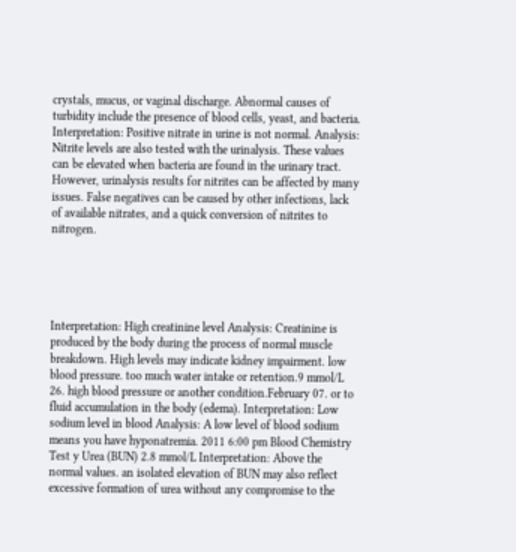crystals, mucus, or vaginal discharge. Abnormal causes of turbidity include the presence of blood cells, yeast, and bacteria. Interpretation: Positive nitrate in urine is not normal. Analysis: Nitrite levels are also tested with the urinalysis. These values can be elevated when bacteria are found in the urinary tract. However, urinalysis results for nitrites can be affected by many issues. False negatives can be caused by other infections, lack of available nitrates, and a quick conversion of nitrites to nitrogen.





Interpretation: High creatinine level Analysis: Creatinine is produced by the body during the process of normal muscle breakdown. High levels may indicate kidney impairment. low blood pressure. too much water intake or retention.9 mmol/L 26. high blood pressure or another condition.February 07. or to fluid accumulation in the body (edema). Interpretation: Low sodium level in blood Analysis: A low level of blood sodium means you have hyponatremia. 2011 6:00 pm Blood Chemistry Test y Urea (BUN) 2.8 mmol/L Interpretation: Above the normal values. an isolated elevation of BUN may also reflect excessive formation of urea without any compromise to the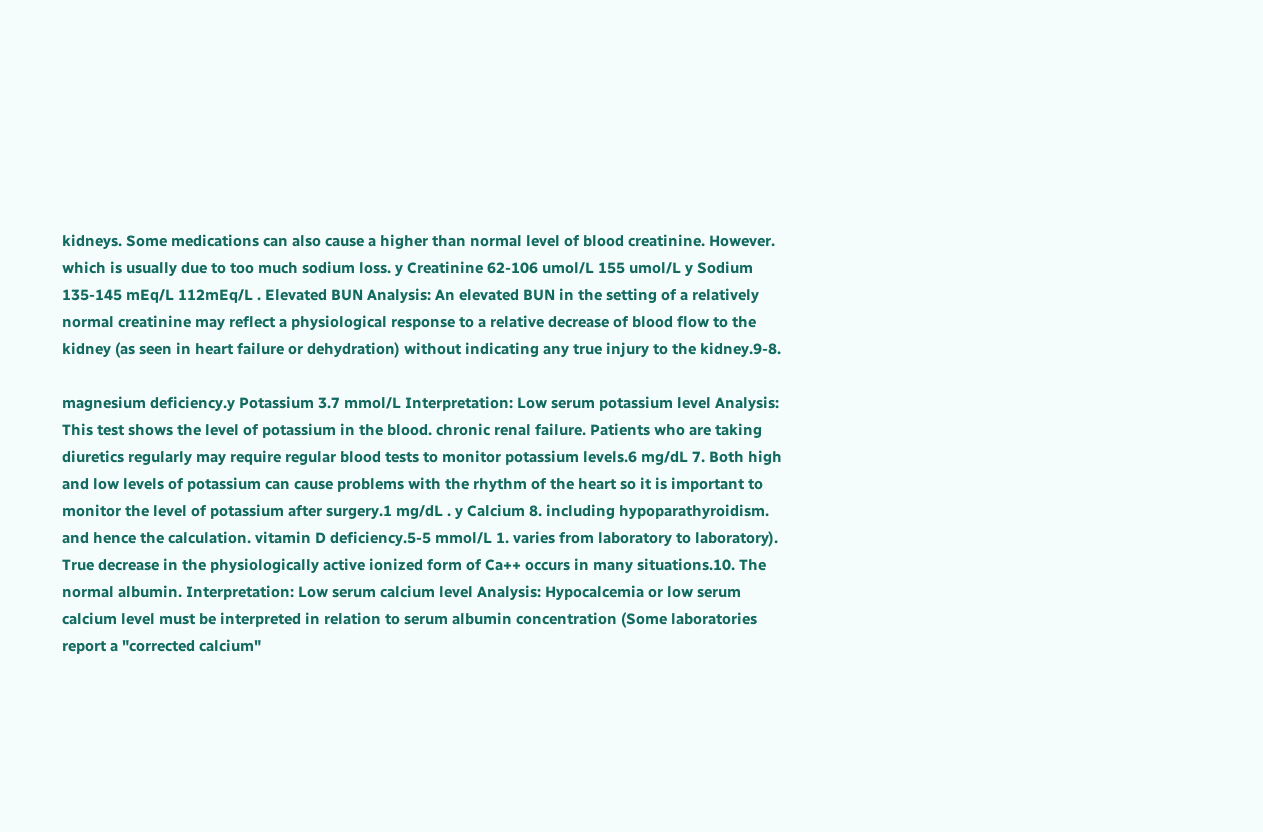kidneys. Some medications can also cause a higher than normal level of blood creatinine. However. which is usually due to too much sodium loss. y Creatinine 62-106 umol/L 155 umol/L y Sodium 135-145 mEq/L 112mEq/L . Elevated BUN Analysis: An elevated BUN in the setting of a relatively normal creatinine may reflect a physiological response to a relative decrease of blood flow to the kidney (as seen in heart failure or dehydration) without indicating any true injury to the kidney.9-8.

magnesium deficiency.y Potassium 3.7 mmol/L Interpretation: Low serum potassium level Analysis: This test shows the level of potassium in the blood. chronic renal failure. Patients who are taking diuretics regularly may require regular blood tests to monitor potassium levels.6 mg/dL 7. Both high and low levels of potassium can cause problems with the rhythm of the heart so it is important to monitor the level of potassium after surgery.1 mg/dL . y Calcium 8. including hypoparathyroidism. and hence the calculation. vitamin D deficiency.5-5 mmol/L 1. varies from laboratory to laboratory). True decrease in the physiologically active ionized form of Ca++ occurs in many situations.10. The normal albumin. Interpretation: Low serum calcium level Analysis: Hypocalcemia or low serum calcium level must be interpreted in relation to serum albumin concentration (Some laboratories report a "corrected calcium"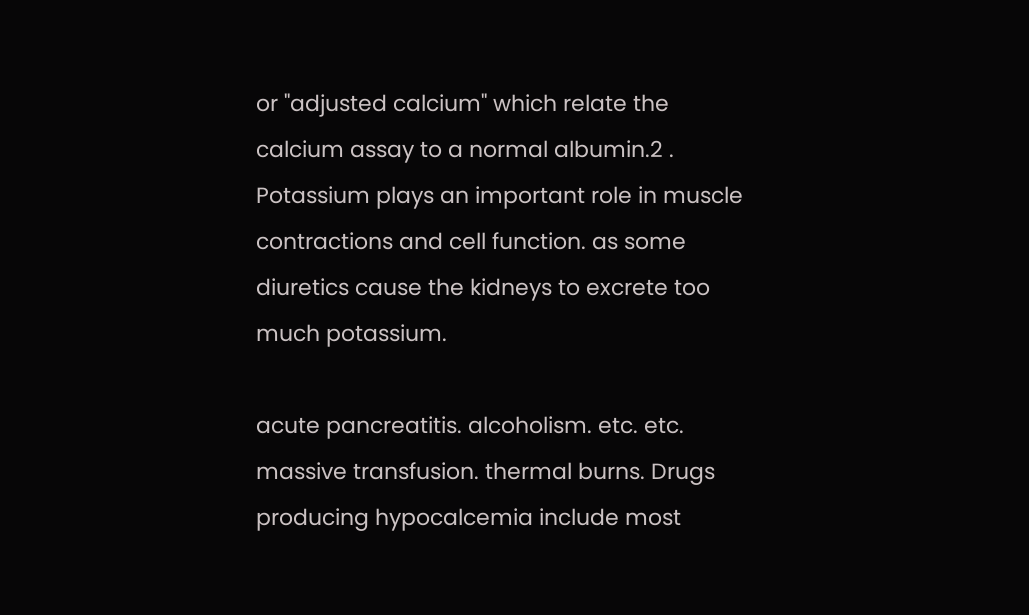or "adjusted calcium" which relate the calcium assay to a normal albumin.2 . Potassium plays an important role in muscle contractions and cell function. as some diuretics cause the kidneys to excrete too much potassium.

acute pancreatitis. alcoholism. etc. etc. massive transfusion. thermal burns. Drugs producing hypocalcemia include most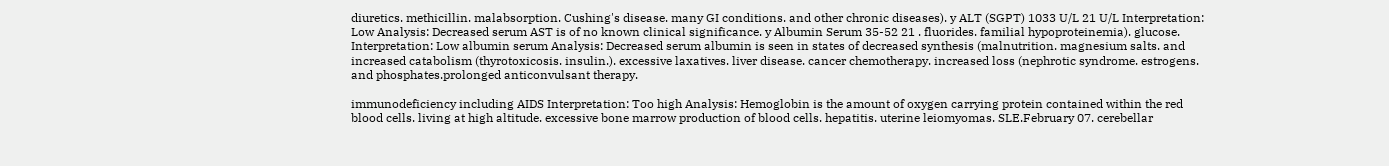diuretics. methicillin. malabsorption. Cushing's disease. many GI conditions. and other chronic diseases). y ALT (SGPT) 1033 U/L 21 U/L Interpretation: Low Analysis: Decreased serum AST is of no known clinical significance. y Albumin Serum 35-52 21 . fluorides. familial hypoproteinemia). glucose. Interpretation: Low albumin serum Analysis: Decreased serum albumin is seen in states of decreased synthesis (malnutrition. magnesium salts. and increased catabolism (thyrotoxicosis. insulin.). excessive laxatives. liver disease. cancer chemotherapy. increased loss (nephrotic syndrome. estrogens. and phosphates.prolonged anticonvulsant therapy.

immunodeficiency including AIDS Interpretation: Too high Analysis: Hemoglobin is the amount of oxygen carrying protein contained within the red blood cells. living at high altitude. excessive bone marrow production of blood cells. hepatitis. uterine leiomyomas. SLE.February 07. cerebellar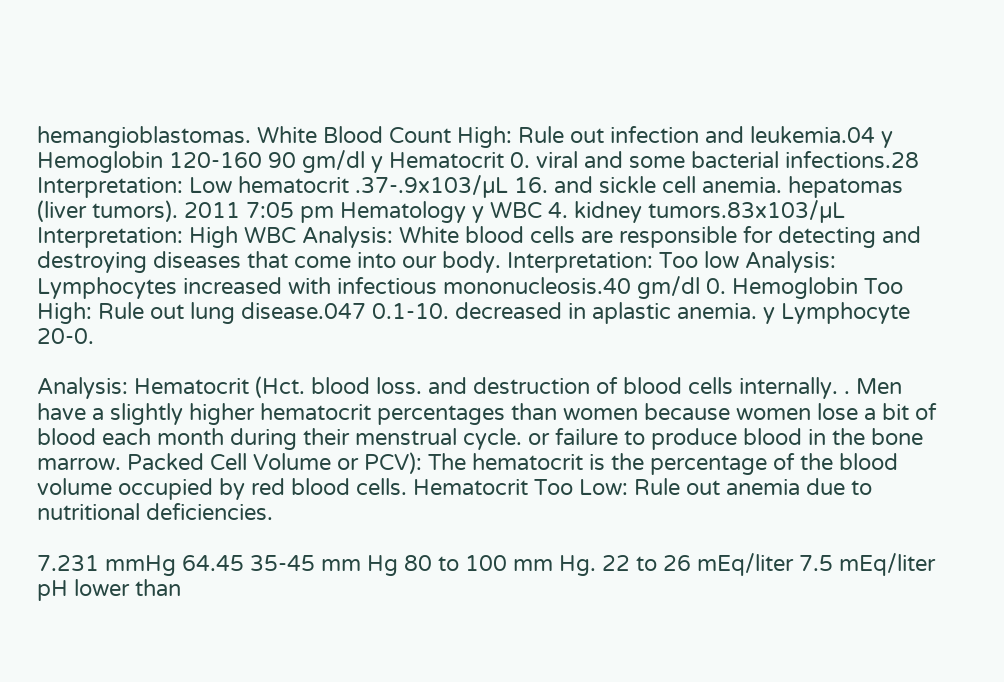hemangioblastomas. White Blood Count High: Rule out infection and leukemia.04 y Hemoglobin 120-160 90 gm/dl y Hematocrit 0. viral and some bacterial infections.28 Interpretation: Low hematocrit .37-.9x103/µL 16. and sickle cell anemia. hepatomas (liver tumors). 2011 7:05 pm Hematology y WBC 4. kidney tumors.83x103/µL Interpretation: High WBC Analysis: White blood cells are responsible for detecting and destroying diseases that come into our body. Interpretation: Too low Analysis: Lymphocytes increased with infectious mononucleosis.40 gm/dl 0. Hemoglobin Too High: Rule out lung disease.047 0.1-10. decreased in aplastic anemia. y Lymphocyte 20-0.

Analysis: Hematocrit (Hct. blood loss. and destruction of blood cells internally. . Men have a slightly higher hematocrit percentages than women because women lose a bit of blood each month during their menstrual cycle. or failure to produce blood in the bone marrow. Packed Cell Volume or PCV): The hematocrit is the percentage of the blood volume occupied by red blood cells. Hematocrit Too Low: Rule out anemia due to nutritional deficiencies.

7.231 mmHg 64.45 35-45 mm Hg 80 to 100 mm Hg. 22 to 26 mEq/liter 7.5 mEq/liter pH lower than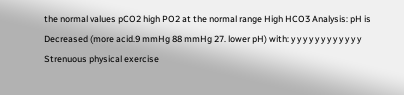the normal values pCO2 high PO2 at the normal range High HCO3 Analysis: pH is Decreased (more acid.9 mmHg 88 mmHg 27. lower pH) with: y y y y y y y y y y y y Strenuous physical exercise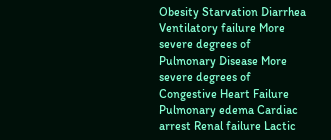Obesity Starvation Diarrhea Ventilatory failure More severe degrees of Pulmonary Disease More severe degrees of Congestive Heart Failure Pulmonary edema Cardiac arrest Renal failure Lactic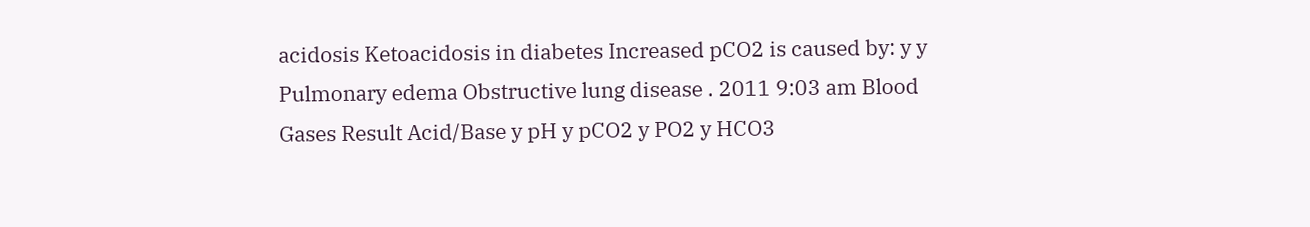acidosis Ketoacidosis in diabetes Increased pCO2 is caused by: y y Pulmonary edema Obstructive lung disease . 2011 9:03 am Blood Gases Result Acid/Base y pH y pCO2 y PO2 y HCO3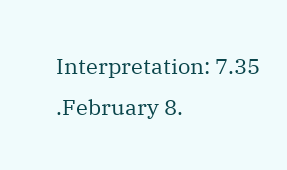Interpretation: 7.35 .February 8.